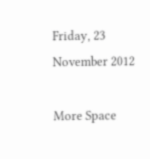Friday, 23 November 2012

More Space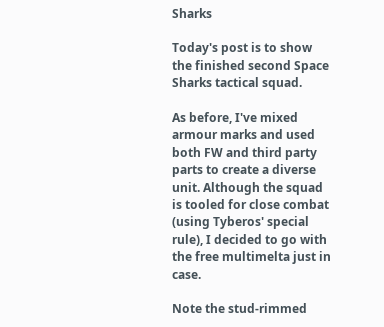Sharks

Today's post is to show the finished second Space Sharks tactical squad.

As before, I've mixed armour marks and used both FW and third party parts to create a diverse unit. Although the squad is tooled for close combat (using Tyberos' special rule), I decided to go with the free multimelta just in case.

Note the stud-rimmed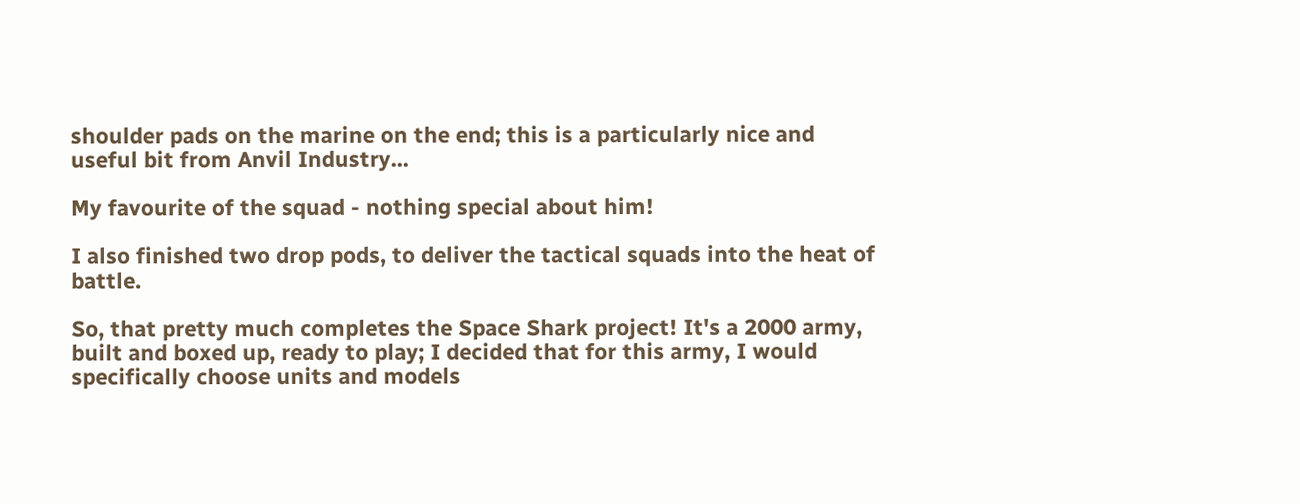shoulder pads on the marine on the end; this is a particularly nice and useful bit from Anvil Industry...

My favourite of the squad - nothing special about him!

I also finished two drop pods, to deliver the tactical squads into the heat of battle.

So, that pretty much completes the Space Shark project! It's a 2000 army, built and boxed up, ready to play; I decided that for this army, I would specifically choose units and models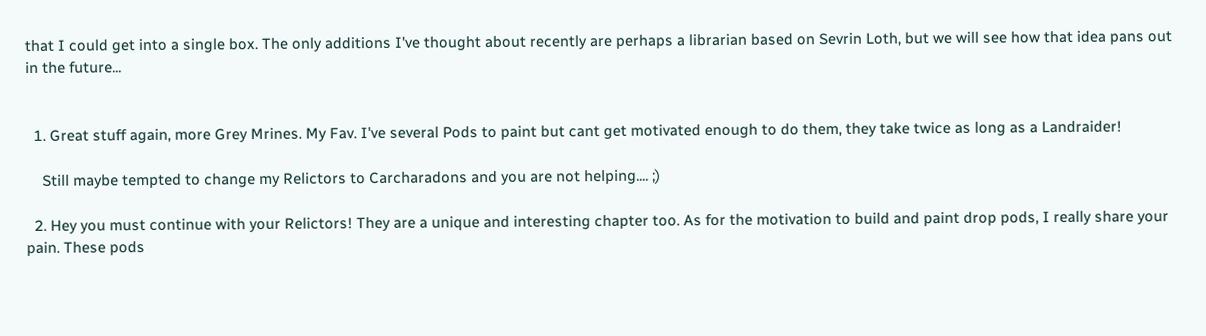that I could get into a single box. The only additions I've thought about recently are perhaps a librarian based on Sevrin Loth, but we will see how that idea pans out in the future...


  1. Great stuff again, more Grey Mrines. My Fav. I've several Pods to paint but cant get motivated enough to do them, they take twice as long as a Landraider!

    Still maybe tempted to change my Relictors to Carcharadons and you are not helping.... ;)

  2. Hey you must continue with your Relictors! They are a unique and interesting chapter too. As for the motivation to build and paint drop pods, I really share your pain. These pods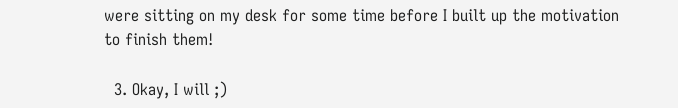were sitting on my desk for some time before I built up the motivation to finish them!

  3. Okay, I will ;)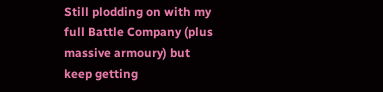Still plodding on with my full Battle Company (plus massive armoury) but keep getting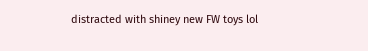distracted with shiney new FW toys lol